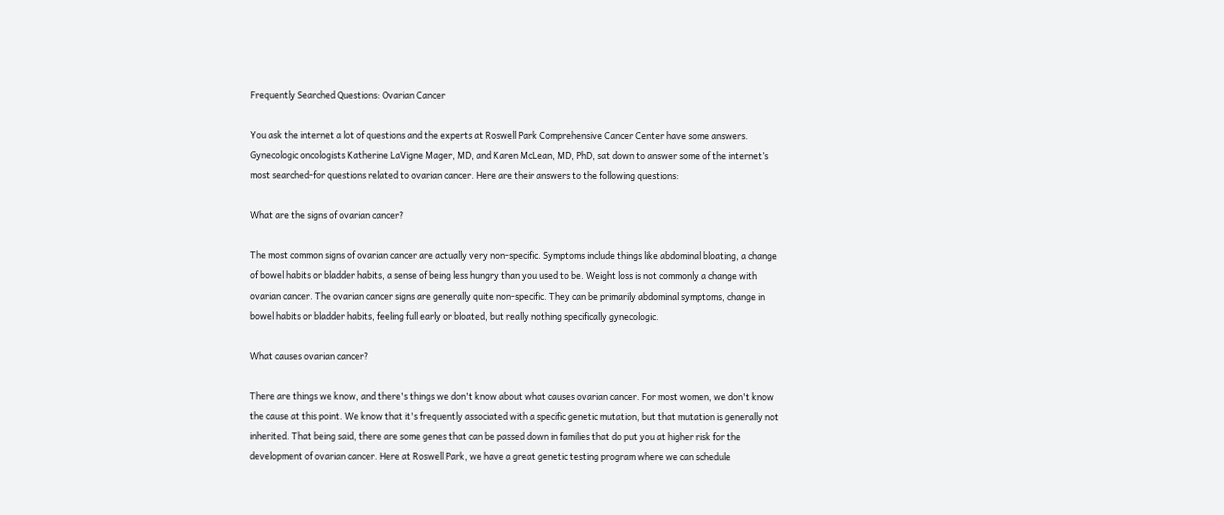Frequently Searched Questions: Ovarian Cancer

You ask the internet a lot of questions and the experts at Roswell Park Comprehensive Cancer Center have some answers. Gynecologic oncologists Katherine LaVigne Mager, MD, and Karen McLean, MD, PhD, sat down to answer some of the internet’s most searched-for questions related to ovarian cancer. Here are their answers to the following questions:

What are the signs of ovarian cancer?

The most common signs of ovarian cancer are actually very non-specific. Symptoms include things like abdominal bloating, a change of bowel habits or bladder habits, a sense of being less hungry than you used to be. Weight loss is not commonly a change with ovarian cancer. The ovarian cancer signs are generally quite non-specific. They can be primarily abdominal symptoms, change in bowel habits or bladder habits, feeling full early or bloated, but really nothing specifically gynecologic.

What causes ovarian cancer?

There are things we know, and there's things we don't know about what causes ovarian cancer. For most women, we don't know the cause at this point. We know that it's frequently associated with a specific genetic mutation, but that mutation is generally not inherited. That being said, there are some genes that can be passed down in families that do put you at higher risk for the development of ovarian cancer. Here at Roswell Park, we have a great genetic testing program where we can schedule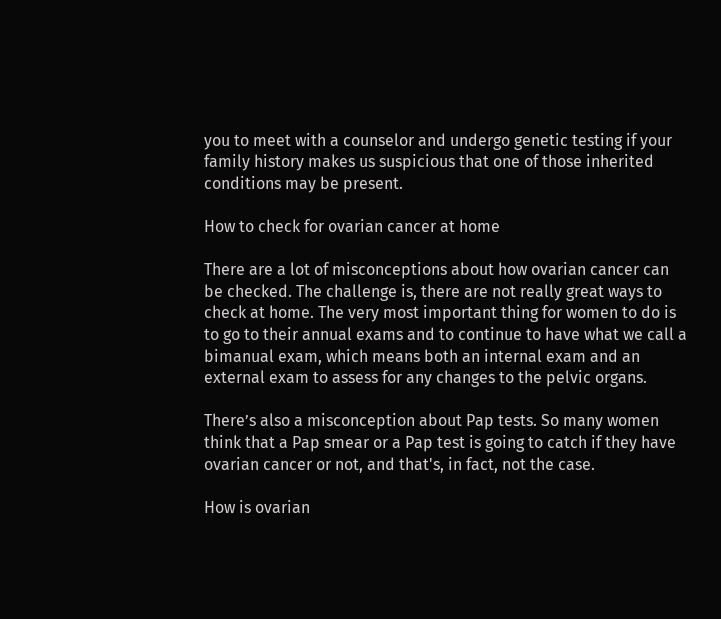you to meet with a counselor and undergo genetic testing if your family history makes us suspicious that one of those inherited conditions may be present.

How to check for ovarian cancer at home

There are a lot of misconceptions about how ovarian cancer can be checked. The challenge is, there are not really great ways to check at home. The very most important thing for women to do is to go to their annual exams and to continue to have what we call a bimanual exam, which means both an internal exam and an external exam to assess for any changes to the pelvic organs.

There’s also a misconception about Pap tests. So many women think that a Pap smear or a Pap test is going to catch if they have ovarian cancer or not, and that's, in fact, not the case.

How is ovarian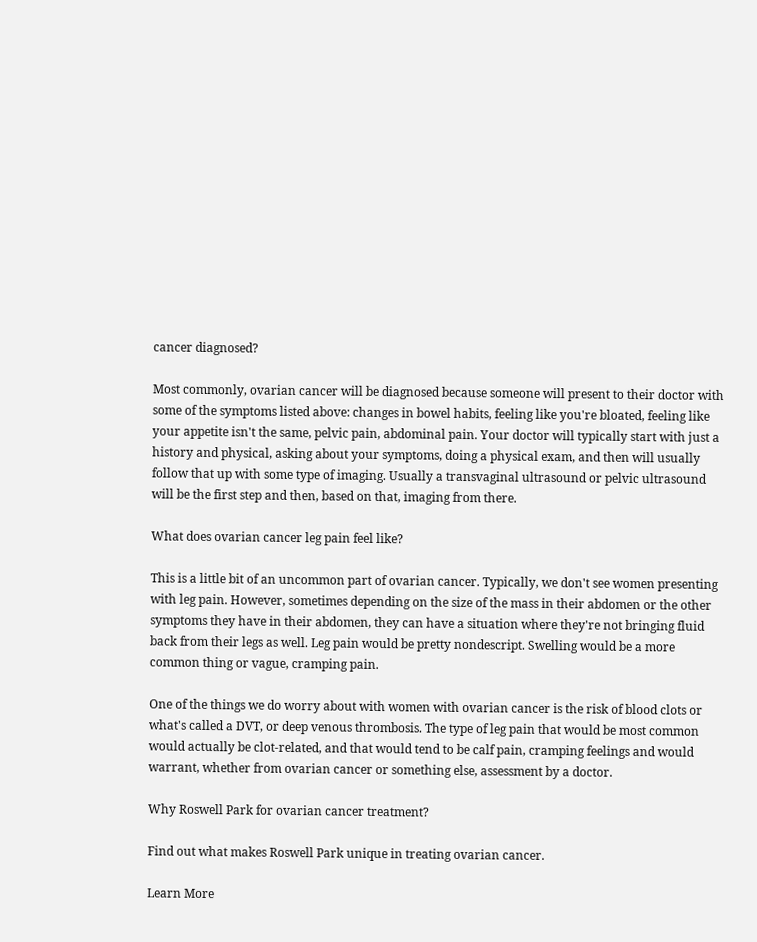cancer diagnosed?

Most commonly, ovarian cancer will be diagnosed because someone will present to their doctor with some of the symptoms listed above: changes in bowel habits, feeling like you're bloated, feeling like your appetite isn't the same, pelvic pain, abdominal pain. Your doctor will typically start with just a history and physical, asking about your symptoms, doing a physical exam, and then will usually follow that up with some type of imaging. Usually a transvaginal ultrasound or pelvic ultrasound will be the first step and then, based on that, imaging from there.

What does ovarian cancer leg pain feel like?

This is a little bit of an uncommon part of ovarian cancer. Typically, we don't see women presenting with leg pain. However, sometimes depending on the size of the mass in their abdomen or the other symptoms they have in their abdomen, they can have a situation where they're not bringing fluid back from their legs as well. Leg pain would be pretty nondescript. Swelling would be a more common thing or vague, cramping pain.

One of the things we do worry about with women with ovarian cancer is the risk of blood clots or what's called a DVT, or deep venous thrombosis. The type of leg pain that would be most common would actually be clot-related, and that would tend to be calf pain, cramping feelings and would warrant, whether from ovarian cancer or something else, assessment by a doctor.

Why Roswell Park for ovarian cancer treatment?

Find out what makes Roswell Park unique in treating ovarian cancer.

Learn More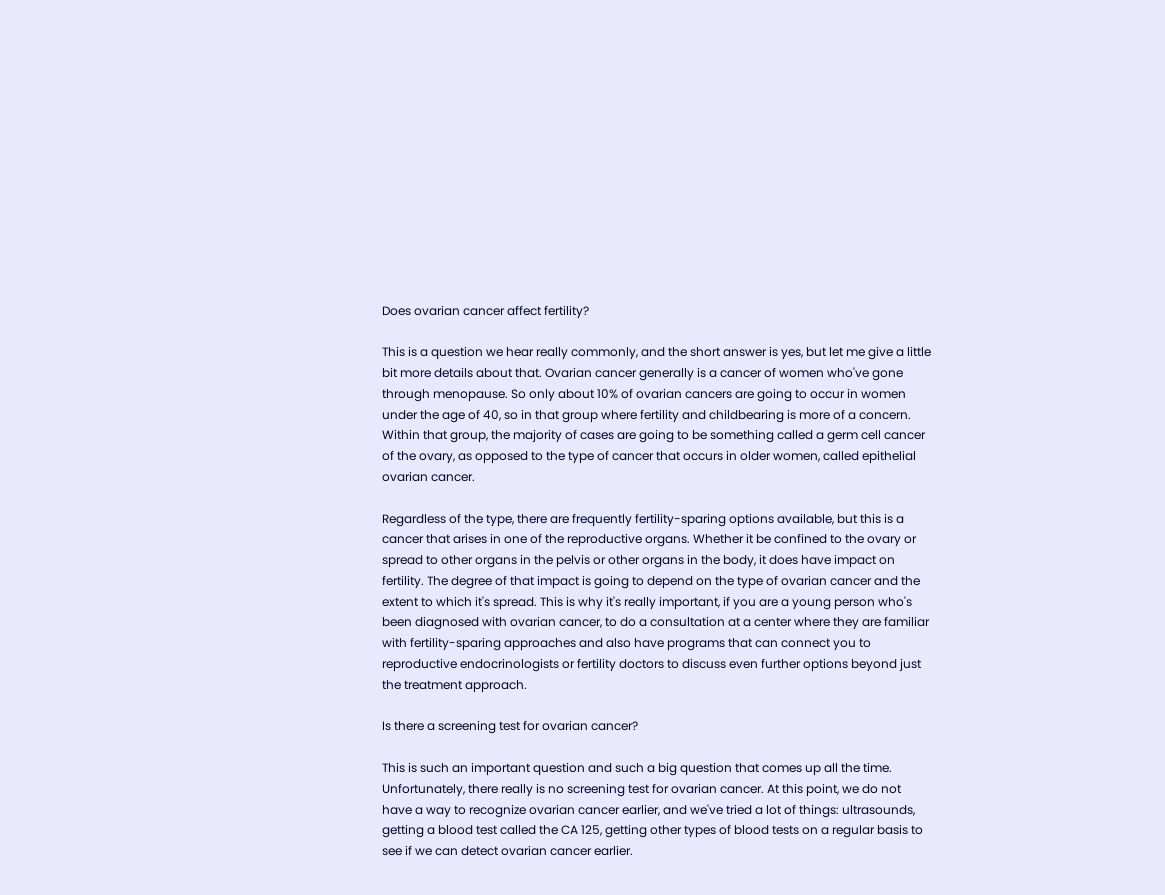Does ovarian cancer affect fertility?

This is a question we hear really commonly, and the short answer is yes, but let me give a little bit more details about that. Ovarian cancer generally is a cancer of women who've gone through menopause. So only about 10% of ovarian cancers are going to occur in women under the age of 40, so in that group where fertility and childbearing is more of a concern. Within that group, the majority of cases are going to be something called a germ cell cancer of the ovary, as opposed to the type of cancer that occurs in older women, called epithelial ovarian cancer.

Regardless of the type, there are frequently fertility-sparing options available, but this is a cancer that arises in one of the reproductive organs. Whether it be confined to the ovary or spread to other organs in the pelvis or other organs in the body, it does have impact on fertility. The degree of that impact is going to depend on the type of ovarian cancer and the extent to which it's spread. This is why it's really important, if you are a young person who's been diagnosed with ovarian cancer, to do a consultation at a center where they are familiar with fertility-sparing approaches and also have programs that can connect you to reproductive endocrinologists or fertility doctors to discuss even further options beyond just the treatment approach.

Is there a screening test for ovarian cancer?

This is such an important question and such a big question that comes up all the time. Unfortunately, there really is no screening test for ovarian cancer. At this point, we do not have a way to recognize ovarian cancer earlier, and we've tried a lot of things: ultrasounds, getting a blood test called the CA 125, getting other types of blood tests on a regular basis to see if we can detect ovarian cancer earlier.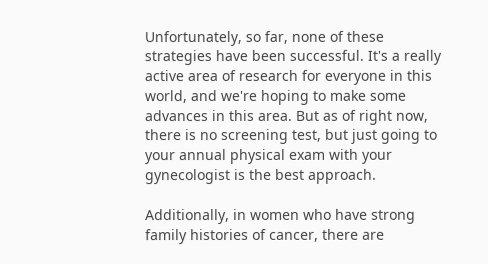Unfortunately, so far, none of these strategies have been successful. It's a really active area of research for everyone in this world, and we're hoping to make some advances in this area. But as of right now, there is no screening test, but just going to your annual physical exam with your gynecologist is the best approach.

Additionally, in women who have strong family histories of cancer, there are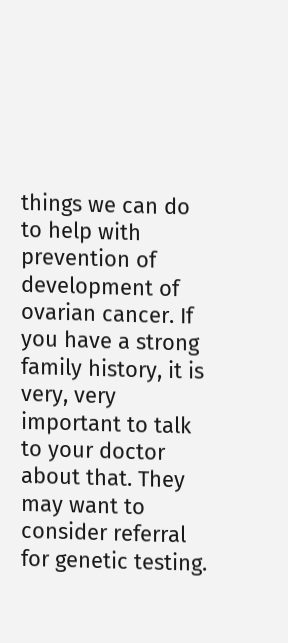things we can do to help with prevention of development of ovarian cancer. If you have a strong family history, it is very, very important to talk to your doctor about that. They may want to consider referral for genetic testing.